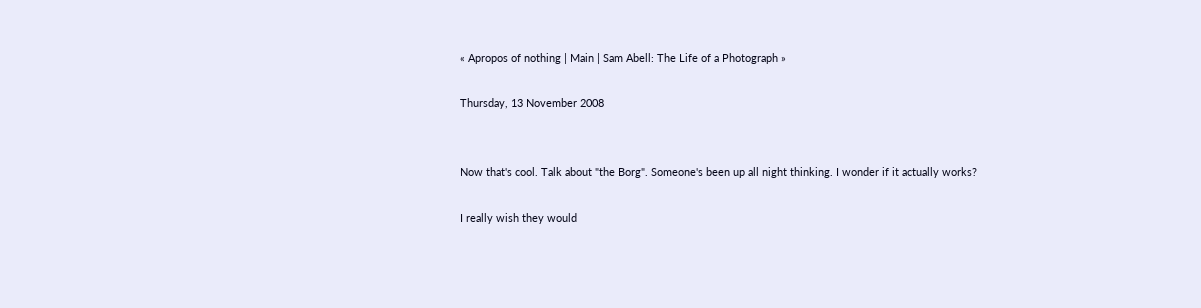« Apropos of nothing | Main | Sam Abell: The Life of a Photograph »

Thursday, 13 November 2008


Now that's cool. Talk about "the Borg". Someone's been up all night thinking. I wonder if it actually works?

I really wish they would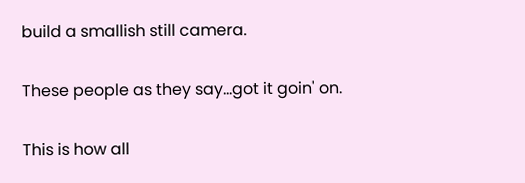build a smallish still camera.

These people as they say...got it goin' on.

This is how all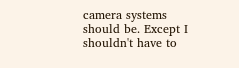camera systems should be. Except I shouldn't have to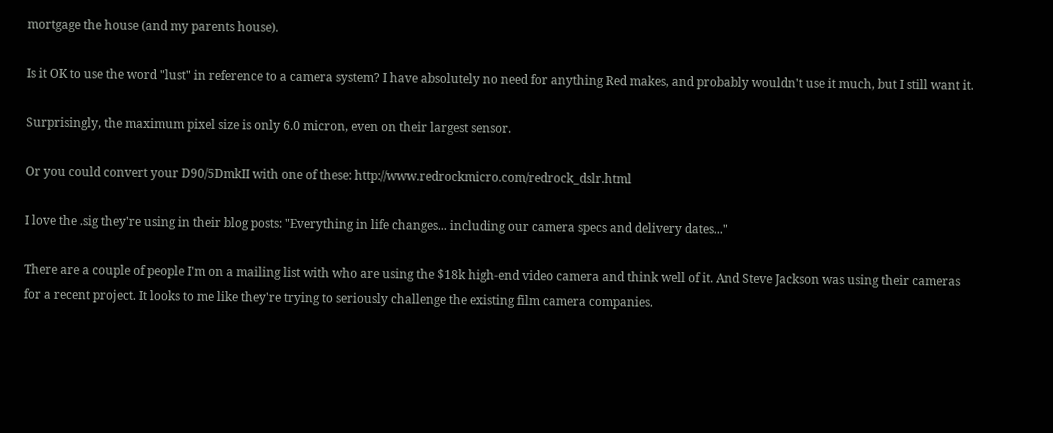mortgage the house (and my parents house).

Is it OK to use the word "lust" in reference to a camera system? I have absolutely no need for anything Red makes, and probably wouldn't use it much, but I still want it.

Surprisingly, the maximum pixel size is only 6.0 micron, even on their largest sensor.

Or you could convert your D90/5DmkII with one of these: http://www.redrockmicro.com/redrock_dslr.html

I love the .sig they're using in their blog posts: "Everything in life changes... including our camera specs and delivery dates..."

There are a couple of people I'm on a mailing list with who are using the $18k high-end video camera and think well of it. And Steve Jackson was using their cameras for a recent project. It looks to me like they're trying to seriously challenge the existing film camera companies.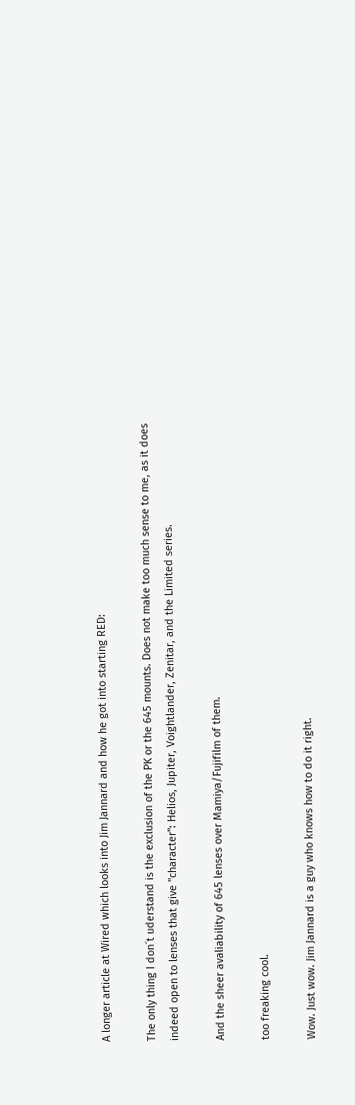A longer article at Wired which looks into Jim Jannard and how he got into starting RED:

The only thing I don´t uderstand is the exclusion of the PK or the 645 mounts. Does not make too much sense to me, as it does indeed open to lenses that give "character": Helios, Jupiter, Voightlander, Zenitar, and the Limited series.

And the sheer avaliability of 645 lenses over Mamiya/Fujifilm of them.

too freaking cool.

Wow. Just wow. Jim Jannard is a guy who knows how to do it right.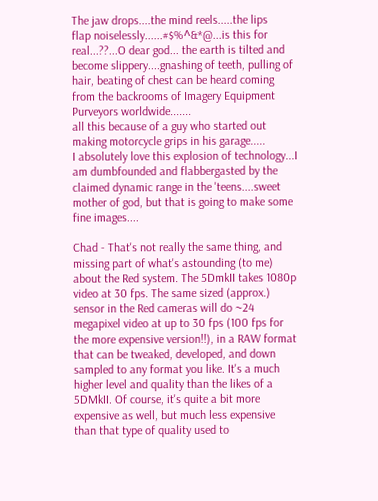The jaw drops....the mind reels.....the lips
flap noiselessly......#$%^&*@...is this for real...??...O dear god... the earth is tilted and become slippery....gnashing of teeth, pulling of hair, beating of chest can be heard coming from the backrooms of Imagery Equipment Purveyors worldwide.......
all this because of a guy who started out making motorcycle grips in his garage.....
I absolutely love this explosion of technology...I am dumbfounded and flabbergasted by the claimed dynamic range in the 'teens....sweet mother of god, but that is going to make some fine images....

Chad - That's not really the same thing, and missing part of what's astounding (to me) about the Red system. The 5DmkII takes 1080p video at 30 fps. The same sized (approx.) sensor in the Red cameras will do ~24 megapixel video at up to 30 fps (100 fps for the more expensive version!!), in a RAW format that can be tweaked, developed, and down sampled to any format you like. It's a much higher level and quality than the likes of a 5DMkII. Of course, it's quite a bit more expensive as well, but much less expensive than that type of quality used to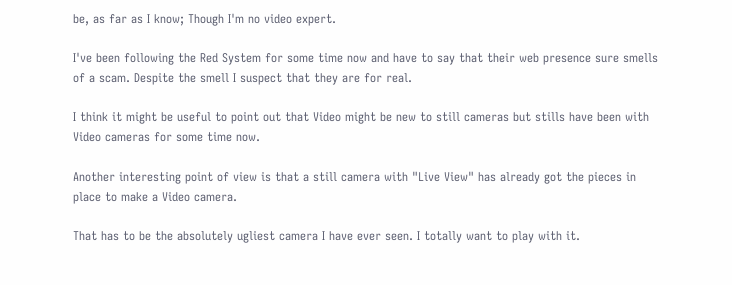be, as far as I know; Though I'm no video expert.

I've been following the Red System for some time now and have to say that their web presence sure smells of a scam. Despite the smell I suspect that they are for real.

I think it might be useful to point out that Video might be new to still cameras but stills have been with Video cameras for some time now.

Another interesting point of view is that a still camera with "Live View" has already got the pieces in place to make a Video camera.

That has to be the absolutely ugliest camera I have ever seen. I totally want to play with it.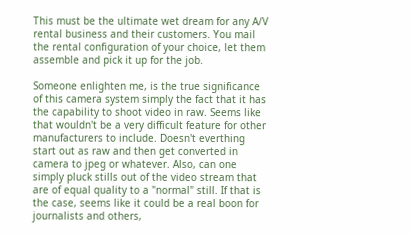This must be the ultimate wet dream for any A/V rental business and their customers. You mail the rental configuration of your choice, let them assemble and pick it up for the job.

Someone enlighten me, is the true significance of this camera system simply the fact that it has the capability to shoot video in raw. Seems like that wouldn't be a very difficult feature for other manufacturers to include. Doesn't everthing start out as raw and then get converted in camera to jpeg or whatever. Also, can one simply pluck stills out of the video stream that are of equal quality to a "normal" still. If that is the case, seems like it could be a real boon for journalists and others,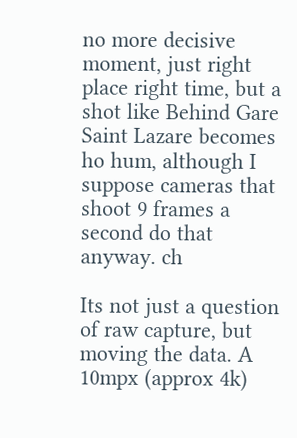no more decisive moment, just right place right time, but a shot like Behind Gare Saint Lazare becomes ho hum, although I suppose cameras that shoot 9 frames a second do that anyway. ch

Its not just a question of raw capture, but moving the data. A 10mpx (approx 4k)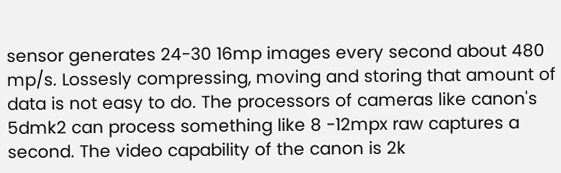sensor generates 24-30 16mp images every second about 480 mp/s. Lossesly compressing, moving and storing that amount of data is not easy to do. The processors of cameras like canon's 5dmk2 can process something like 8 -12mpx raw captures a second. The video capability of the canon is 2k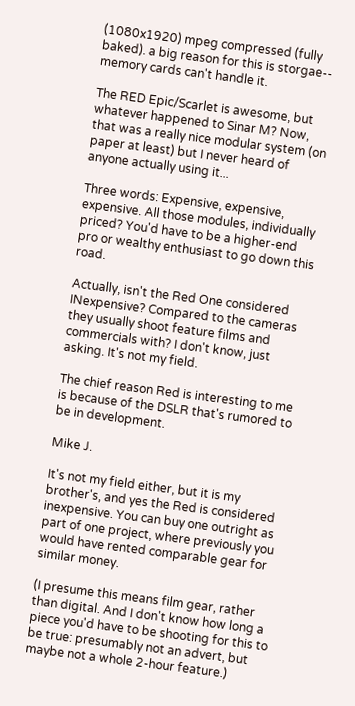(1080x1920) mpeg compressed (fully baked). a big reason for this is storgae-- memory cards can't handle it.

The RED Epic/Scarlet is awesome, but whatever happened to Sinar M? Now, that was a really nice modular system (on paper at least) but I never heard of anyone actually using it...

Three words: Expensive, expensive, expensive. All those modules, individually priced? You'd have to be a higher-end pro or wealthy enthusiast to go down this road.

Actually, isn't the Red One considered INexpensive? Compared to the cameras they usually shoot feature films and commercials with? I don't know, just asking. It's not my field.

The chief reason Red is interesting to me is because of the DSLR that's rumored to be in development.

Mike J.

It's not my field either, but it is my brother's, and yes the Red is considered inexpensive. You can buy one outright as part of one project, where previously you would have rented comparable gear for similar money.

(I presume this means film gear, rather than digital. And I don't know how long a piece you'd have to be shooting for this to be true: presumably not an advert, but maybe not a whole 2-hour feature.)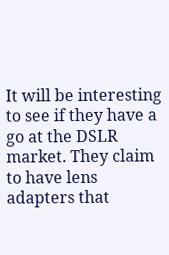It will be interesting to see if they have a go at the DSLR market. They claim to have lens adapters that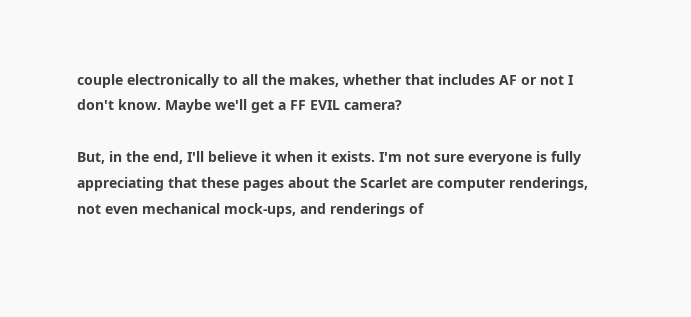couple electronically to all the makes, whether that includes AF or not I don't know. Maybe we'll get a FF EVIL camera?

But, in the end, I'll believe it when it exists. I'm not sure everyone is fully appreciating that these pages about the Scarlet are computer renderings, not even mechanical mock-ups, and renderings of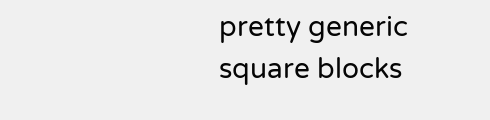pretty generic square blocks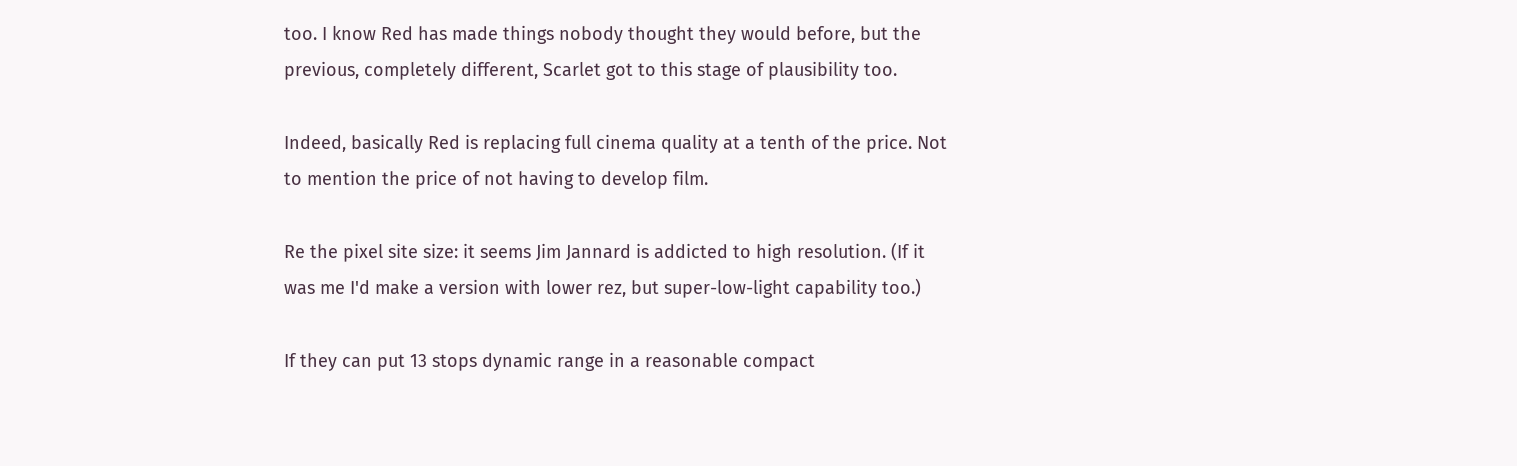too. I know Red has made things nobody thought they would before, but the previous, completely different, Scarlet got to this stage of plausibility too.

Indeed, basically Red is replacing full cinema quality at a tenth of the price. Not to mention the price of not having to develop film.

Re the pixel site size: it seems Jim Jannard is addicted to high resolution. (If it was me I'd make a version with lower rez, but super-low-light capability too.)

If they can put 13 stops dynamic range in a reasonable compact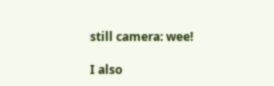still camera: wee!

I also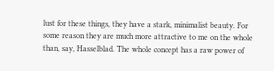lust for these things, they have a stark, minimalist beauty. For some reason they are much more attractive to me on the whole than, say, Hasselblad. The whole concept has a raw power of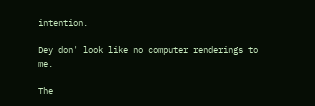intention.

Dey don' look like no computer renderings to me.

The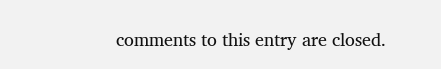comments to this entry are closed.